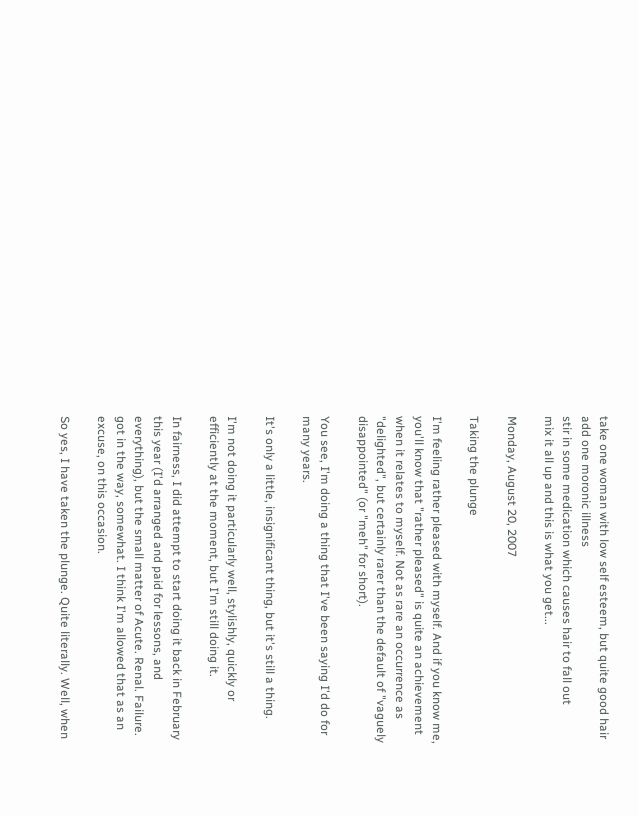take one woman with low self esteem, but quite good hair
add one moronic illness
stir in some medication which causes hair to fall out
mix it all up and this is what you get...

Monday, August 20, 2007

Taking the plunge

I'm feeling rather pleased with myself. And if you know me, you'll know that "rather pleased" is quite an achievement when it relates to myself. Not as rare an occurrence as "delighted", but certainly rarer than the default of "vaguely disappointed" (or "meh" for short).

You see, I'm doing a thing that I've been saying I'd do for many years.

It's only a little, insignificant thing, but it's still a thing.

I'm not doing it particularly well, stylishly, quickly or efficiently at the moment, but I'm still doing it.

In fairness, I did attempt to start doing it back in February this year (I'd arranged and paid for lessons, and everything), but the small matter of Acute. Renal. Failure. got in the way, somewhat. I think I'm allowed that as an excuse, on this occasion.

So yes, I have taken the plunge. Quite literally. Well, when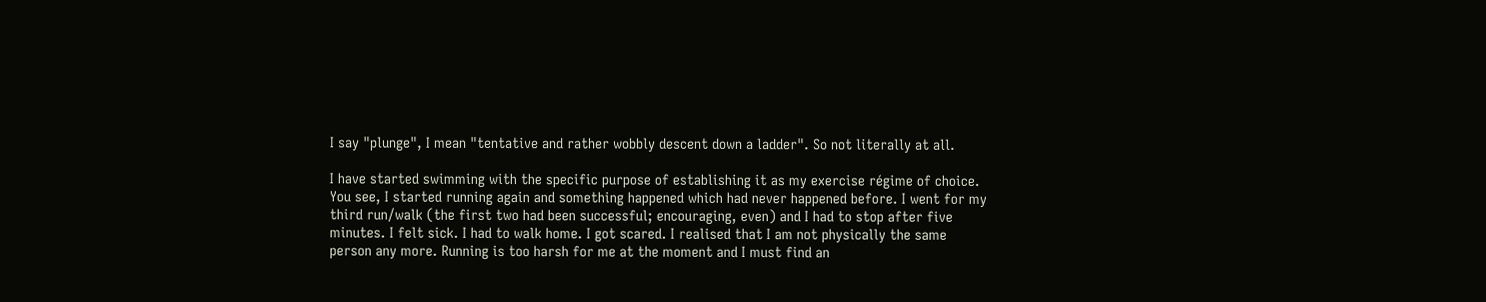I say "plunge", I mean "tentative and rather wobbly descent down a ladder". So not literally at all.

I have started swimming with the specific purpose of establishing it as my exercise régime of choice. You see, I started running again and something happened which had never happened before. I went for my third run/walk (the first two had been successful; encouraging, even) and I had to stop after five minutes. I felt sick. I had to walk home. I got scared. I realised that I am not physically the same person any more. Running is too harsh for me at the moment and I must find an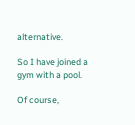alternative.

So I have joined a gym with a pool.

Of course,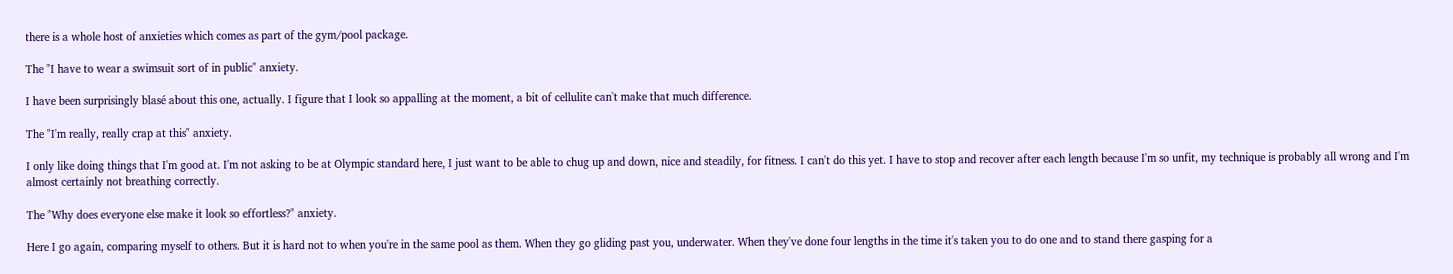there is a whole host of anxieties which comes as part of the gym/pool package.

The "I have to wear a swimsuit sort of in public" anxiety.

I have been surprisingly blasé about this one, actually. I figure that I look so appalling at the moment, a bit of cellulite can't make that much difference.

The "I'm really, really crap at this" anxiety.

I only like doing things that I'm good at. I'm not asking to be at Olympic standard here, I just want to be able to chug up and down, nice and steadily, for fitness. I can't do this yet. I have to stop and recover after each length because I'm so unfit, my technique is probably all wrong and I'm almost certainly not breathing correctly.

The "Why does everyone else make it look so effortless?" anxiety.

Here I go again, comparing myself to others. But it is hard not to when you're in the same pool as them. When they go gliding past you, underwater. When they've done four lengths in the time it's taken you to do one and to stand there gasping for a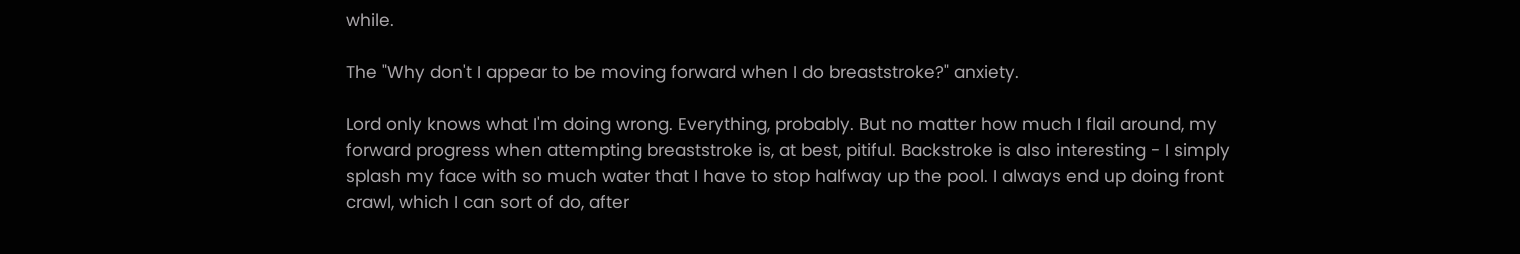while.

The "Why don't I appear to be moving forward when I do breaststroke?" anxiety.

Lord only knows what I'm doing wrong. Everything, probably. But no matter how much I flail around, my forward progress when attempting breaststroke is, at best, pitiful. Backstroke is also interesting - I simply splash my face with so much water that I have to stop halfway up the pool. I always end up doing front crawl, which I can sort of do, after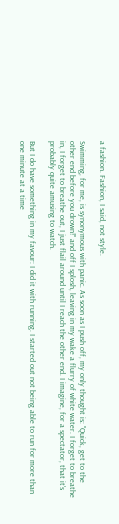a fashion. Fashion, I said, not style.

Swimming, for me, is synonymous with panic. As soon as I push off, my only thought is: "Quick, get to the other end before you drown!" and off I splosh, leaving in my wake a flurry of white water. I forget to breathe in, I forget to breathe out, I just flail around until I reach the other end. I imagine, for a spectator, that it's probably quite amusing to watch.

But I do have something in my favour: I did it with running. I started out not being able to run for more than one minute at a time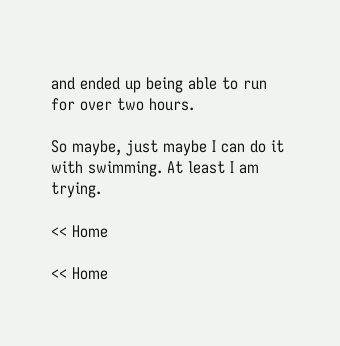and ended up being able to run for over two hours.

So maybe, just maybe I can do it with swimming. At least I am trying.

<< Home

<< Home